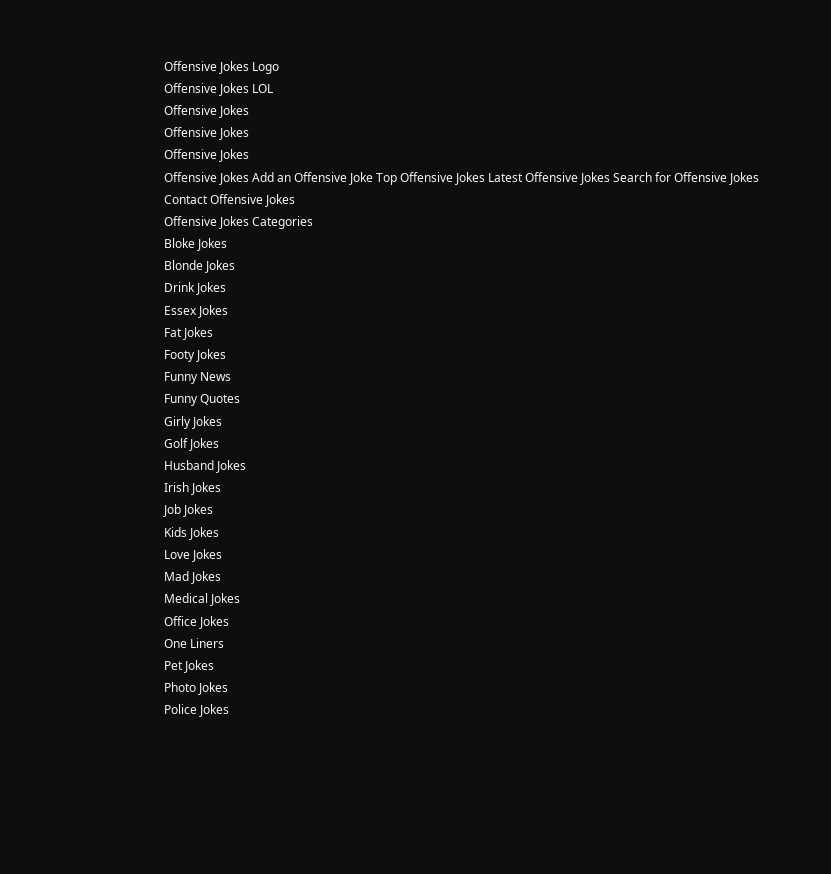Offensive Jokes Logo
Offensive Jokes LOL
Offensive Jokes
Offensive Jokes
Offensive Jokes
Offensive Jokes Add an Offensive Joke Top Offensive Jokes Latest Offensive Jokes Search for Offensive Jokes Contact Offensive Jokes
Offensive Jokes Categories
Bloke Jokes
Blonde Jokes
Drink Jokes
Essex Jokes
Fat Jokes
Footy Jokes
Funny News
Funny Quotes
Girly Jokes
Golf Jokes
Husband Jokes
Irish Jokes
Job Jokes
Kids Jokes
Love Jokes
Mad Jokes
Medical Jokes
Office Jokes
One Liners
Pet Jokes
Photo Jokes
Police Jokes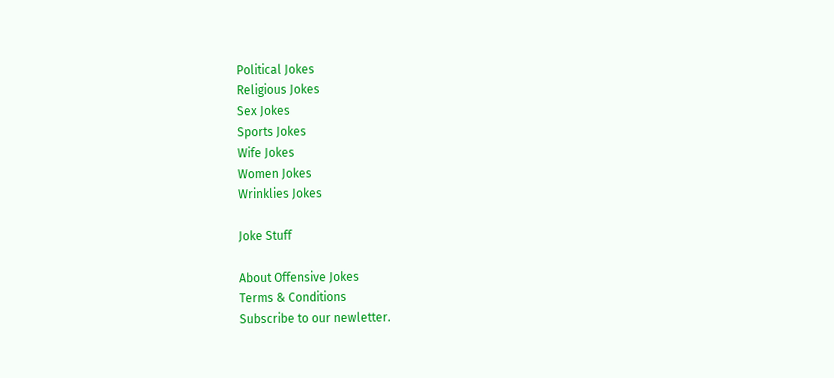Political Jokes
Religious Jokes
Sex Jokes
Sports Jokes
Wife Jokes
Women Jokes
Wrinklies Jokes

Joke Stuff

About Offensive Jokes
Terms & Conditions
Subscribe to our newletter.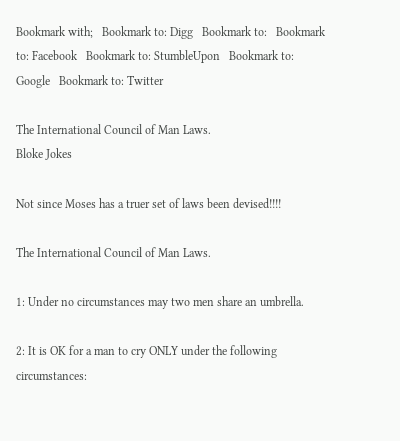Bookmark with;   Bookmark to: Digg   Bookmark to:   Bookmark to: Facebook   Bookmark to: StumbleUpon   Bookmark to: Google   Bookmark to: Twitter

The International Council of Man Laws.
Bloke Jokes

Not since Moses has a truer set of laws been devised!!!!

The International Council of Man Laws.

1: Under no circumstances may two men share an umbrella.

2: It is OK for a man to cry ONLY under the following circumstances: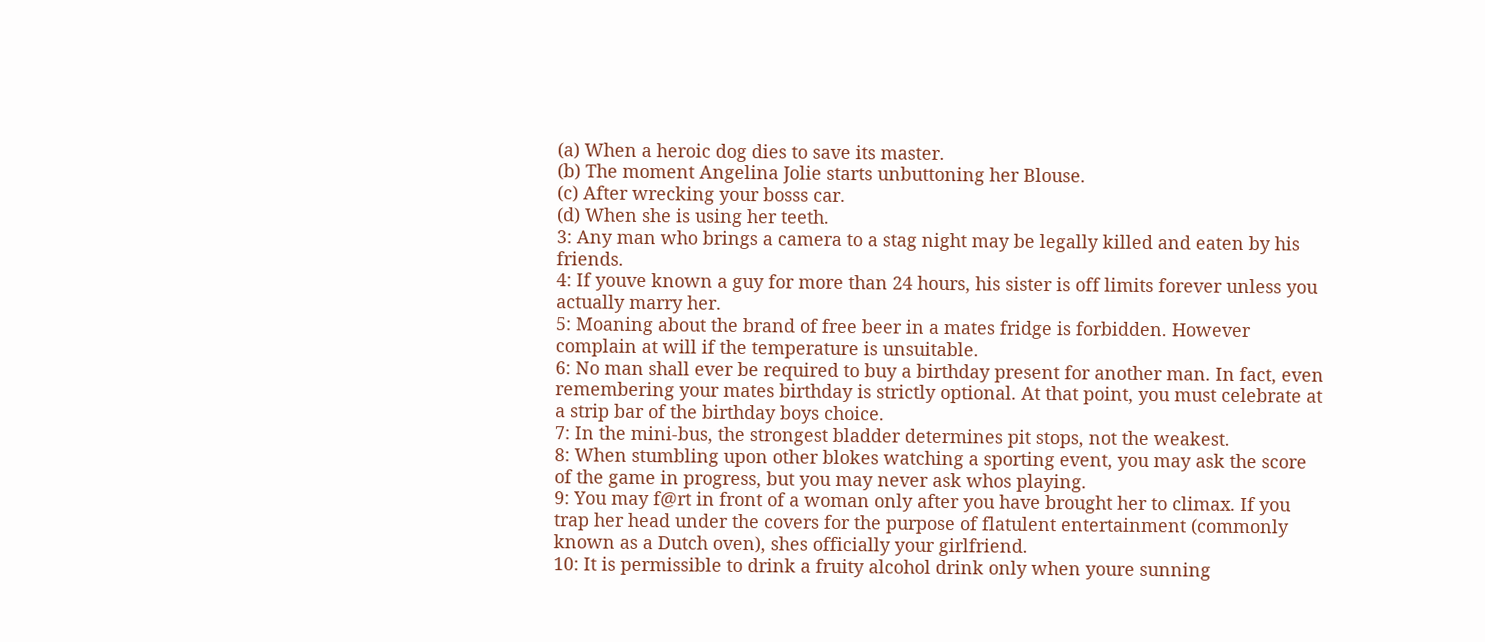(a) When a heroic dog dies to save its master.
(b) The moment Angelina Jolie starts unbuttoning her Blouse.
(c) After wrecking your bosss car.
(d) When she is using her teeth.
3: Any man who brings a camera to a stag night may be legally killed and eaten by his friends.
4: If youve known a guy for more than 24 hours, his sister is off limits forever unless you actually marry her.
5: Moaning about the brand of free beer in a mates fridge is forbidden. However complain at will if the temperature is unsuitable.
6: No man shall ever be required to buy a birthday present for another man. In fact, even remembering your mates birthday is strictly optional. At that point, you must celebrate at a strip bar of the birthday boys choice.
7: In the mini-bus, the strongest bladder determines pit stops, not the weakest.
8: When stumbling upon other blokes watching a sporting event, you may ask the score of the game in progress, but you may never ask whos playing.
9: You may f@rt in front of a woman only after you have brought her to climax. If you trap her head under the covers for the purpose of flatulent entertainment (commonly known as a Dutch oven), shes officially your girlfriend.
10: It is permissible to drink a fruity alcohol drink only when youre sunning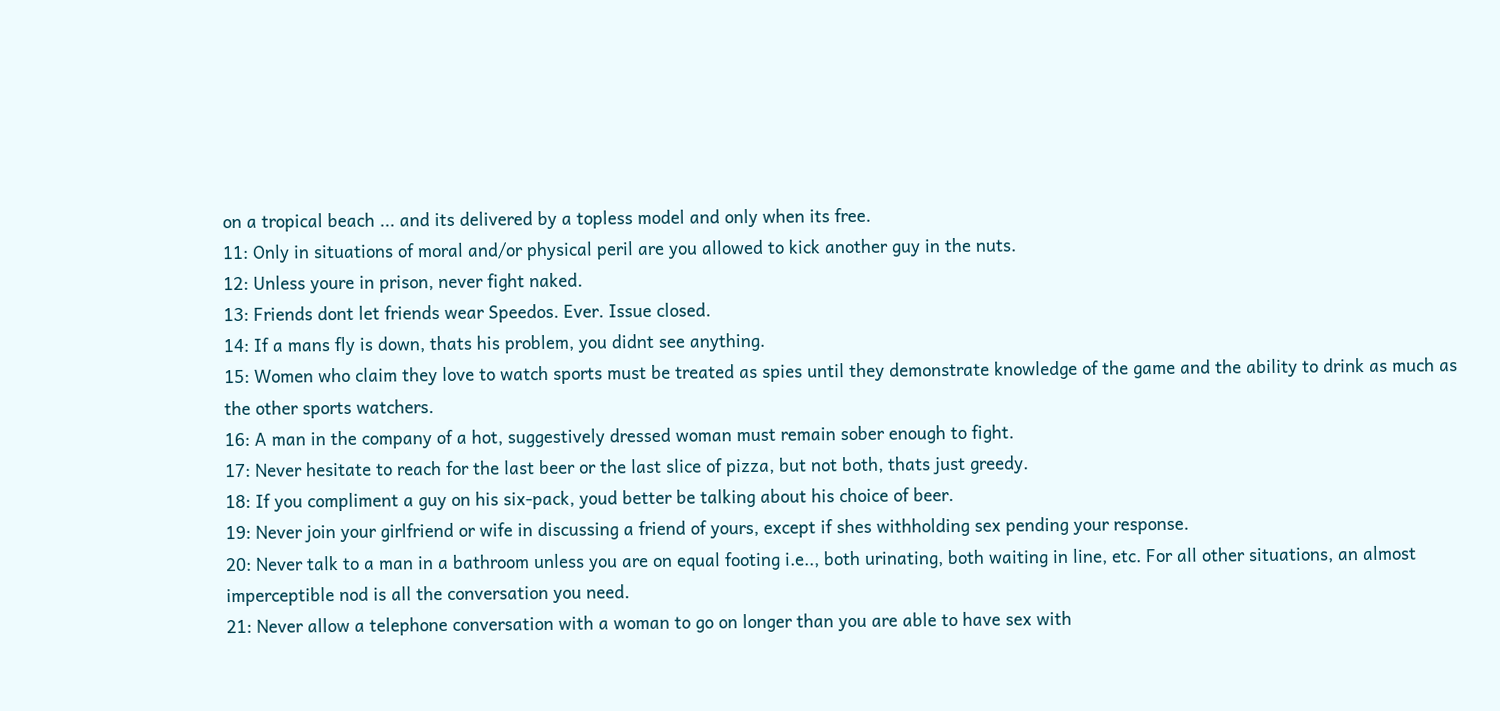on a tropical beach ... and its delivered by a topless model and only when its free.
11: Only in situations of moral and/or physical peril are you allowed to kick another guy in the nuts.
12: Unless youre in prison, never fight naked.
13: Friends dont let friends wear Speedos. Ever. Issue closed.
14: If a mans fly is down, thats his problem, you didnt see anything.
15: Women who claim they love to watch sports must be treated as spies until they demonstrate knowledge of the game and the ability to drink as much as the other sports watchers.
16: A man in the company of a hot, suggestively dressed woman must remain sober enough to fight.
17: Never hesitate to reach for the last beer or the last slice of pizza, but not both, thats just greedy.
18: If you compliment a guy on his six-pack, youd better be talking about his choice of beer.
19: Never join your girlfriend or wife in discussing a friend of yours, except if shes withholding sex pending your response.
20: Never talk to a man in a bathroom unless you are on equal footing i.e.., both urinating, both waiting in line, etc. For all other situations, an almost imperceptible nod is all the conversation you need.
21: Never allow a telephone conversation with a woman to go on longer than you are able to have sex with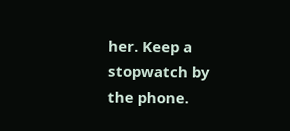her. Keep a stopwatch by the phone.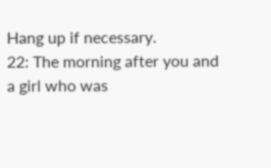Hang up if necessary.
22: The morning after you and a girl who was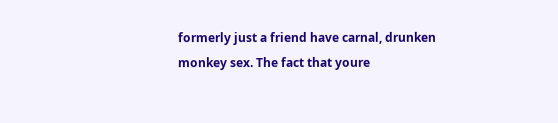formerly just a friend have carnal, drunken monkey sex. The fact that youre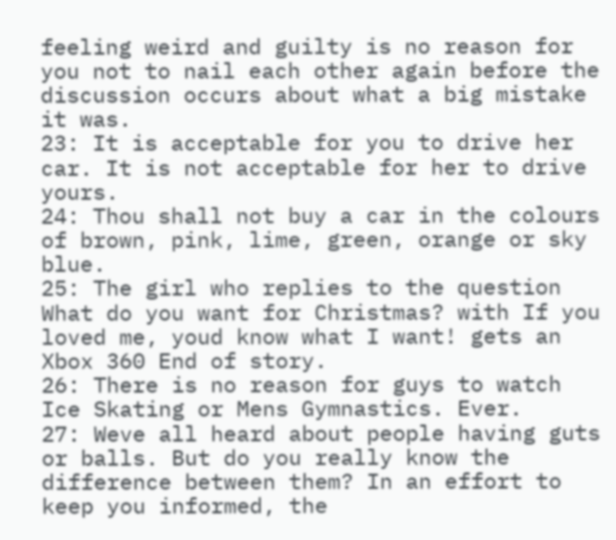feeling weird and guilty is no reason for you not to nail each other again before the discussion occurs about what a big mistake it was.
23: It is acceptable for you to drive her car. It is not acceptable for her to drive yours.
24: Thou shall not buy a car in the colours of brown, pink, lime, green, orange or sky blue.
25: The girl who replies to the question What do you want for Christmas? with If you loved me, youd know what I want! gets an Xbox 360 End of story.
26: There is no reason for guys to watch Ice Skating or Mens Gymnastics. Ever.
27: Weve all heard about people having guts or balls. But do you really know the difference between them? In an effort to keep you informed, the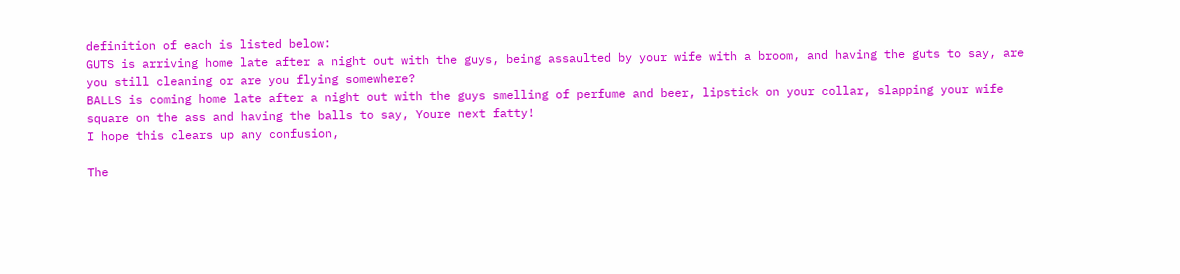definition of each is listed below:
GUTS is arriving home late after a night out with the guys, being assaulted by your wife with a broom, and having the guts to say, are you still cleaning or are you flying somewhere?
BALLS is coming home late after a night out with the guys smelling of perfume and beer, lipstick on your collar, slapping your wife square on the ass and having the balls to say, Youre next fatty!
I hope this clears up any confusion,

The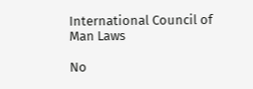International Council of Man Laws

No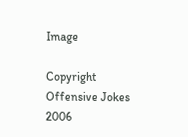Image

Copyright Offensive Jokes 2006